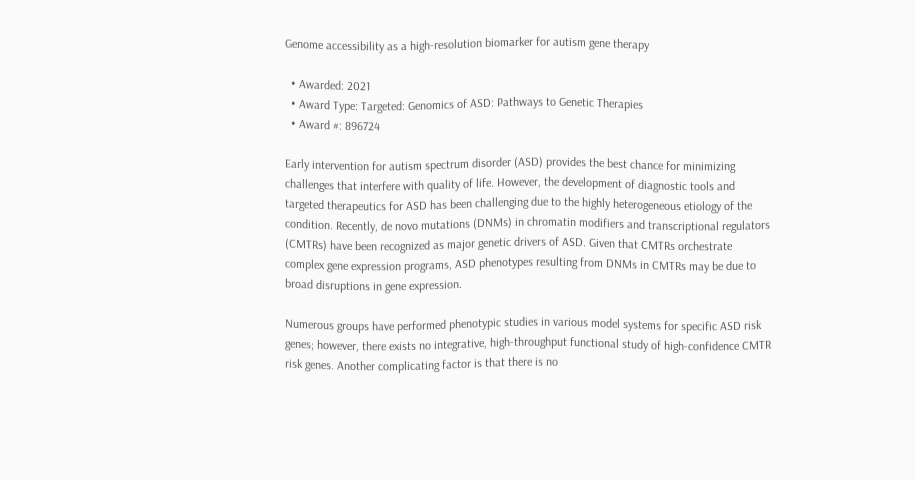Genome accessibility as a high-resolution biomarker for autism gene therapy

  • Awarded: 2021
  • Award Type: Targeted: Genomics of ASD: Pathways to Genetic Therapies
  • Award #: 896724

Early intervention for autism spectrum disorder (ASD) provides the best chance for minimizing challenges that interfere with quality of life. However, the development of diagnostic tools and targeted therapeutics for ASD has been challenging due to the highly heterogeneous etiology of the condition. Recently, de novo mutations (DNMs) in chromatin modifiers and transcriptional regulators (CMTRs) have been recognized as major genetic drivers of ASD. Given that CMTRs orchestrate complex gene expression programs, ASD phenotypes resulting from DNMs in CMTRs may be due to broad disruptions in gene expression.

Numerous groups have performed phenotypic studies in various model systems for specific ASD risk genes; however, there exists no integrative, high-throughput functional study of high-confidence CMTR risk genes. Another complicating factor is that there is no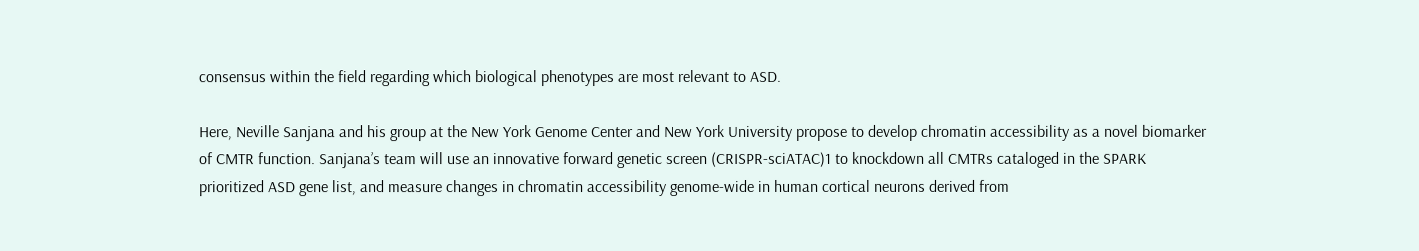consensus within the field regarding which biological phenotypes are most relevant to ASD.

Here, Neville Sanjana and his group at the New York Genome Center and New York University propose to develop chromatin accessibility as a novel biomarker of CMTR function. Sanjana’s team will use an innovative forward genetic screen (CRISPR-sciATAC)1 to knockdown all CMTRs cataloged in the SPARK prioritized ASD gene list, and measure changes in chromatin accessibility genome-wide in human cortical neurons derived from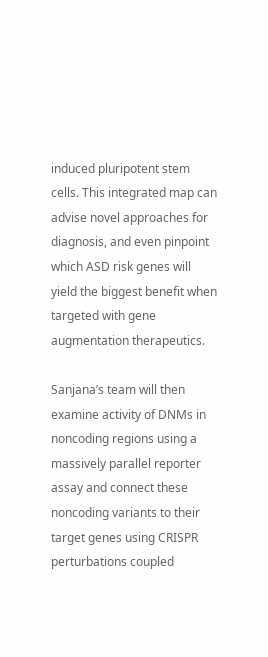induced pluripotent stem cells. This integrated map can advise novel approaches for diagnosis, and even pinpoint which ASD risk genes will yield the biggest benefit when targeted with gene augmentation therapeutics.

Sanjana’s team will then examine activity of DNMs in noncoding regions using a massively parallel reporter assay and connect these noncoding variants to their target genes using CRISPR perturbations coupled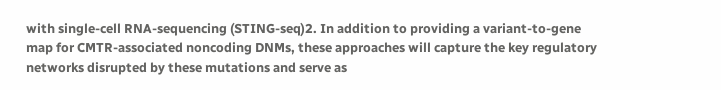with single-cell RNA-sequencing (STING-seq)2. In addition to providing a variant-to-gene map for CMTR-associated noncoding DNMs, these approaches will capture the key regulatory networks disrupted by these mutations and serve as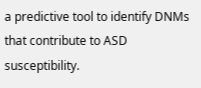a predictive tool to identify DNMs that contribute to ASD susceptibility.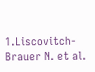1.Liscovitch-Brauer N. et al.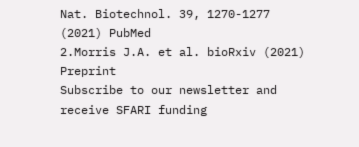Nat. Biotechnol. 39, 1270-1277 (2021) PubMed
2.Morris J.A. et al. bioRxiv (2021) Preprint
Subscribe to our newsletter and receive SFARI funding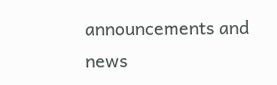announcements and news